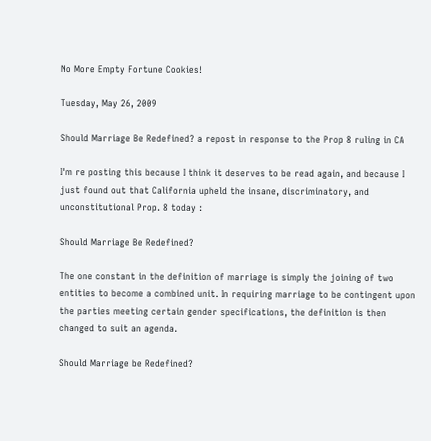No More Empty Fortune Cookies!

Tuesday, May 26, 2009

Should Marriage Be Redefined? a repost in response to the Prop 8 ruling in CA

I'm re posting this because I think it deserves to be read again, and because I just found out that California upheld the insane, discriminatory, and unconstitutional Prop. 8 today :

Should Marriage Be Redefined?

The one constant in the definition of marriage is simply the joining of two entities to become a combined unit. In requiring marriage to be contingent upon the parties meeting certain gender specifications, the definition is then changed to suit an agenda.

Should Marriage be Redefined?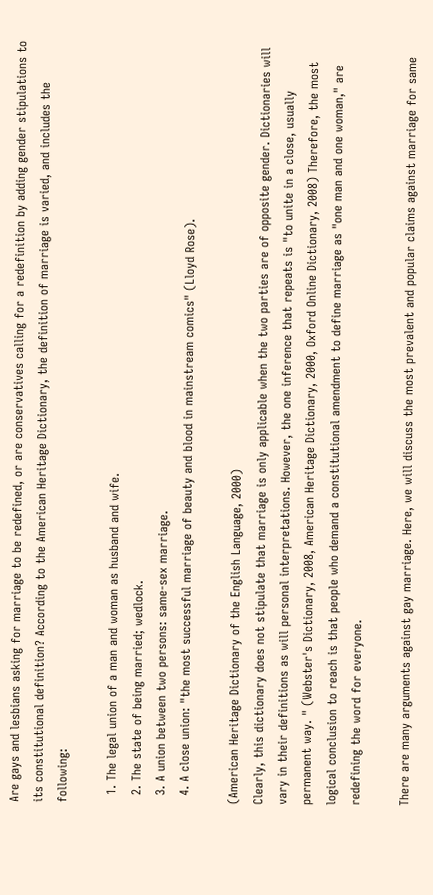Are gays and lesbians asking for marriage to be redefined, or are conservatives calling for a redefinition by adding gender stipulations to its constitutional definition? According to the American Heritage Dictionary, the definition of marriage is varied, and includes the following:

  1. The legal union of a man and woman as husband and wife.
  2. The state of being married; wedlock.
  3. A union between two persons: same-sex marriage.
  4. A close union: "the most successful marriage of beauty and blood in mainstream comics" (Lloyd Rose).

(American Heritage Dictionary of the English Language, 2000)
Clearly, this dictionary does not stipulate that marriage is only applicable when the two parties are of opposite gender. Dictionaries will vary in their definitions as will personal interpretations. However, the one inference that repeats is "to unite in a close, usually permanent way. " (Webster's Dictionary, 2008, American Heritage Dictionary, 2000, Oxford Online Dictionary, 2008) Therefore, the most logical conclusion to reach is that people who demand a constitutional amendment to define marriage as "one man and one woman," are redefining the word for everyone.

There are many arguments against gay marriage. Here, we will discuss the most prevalent and popular claims against marriage for same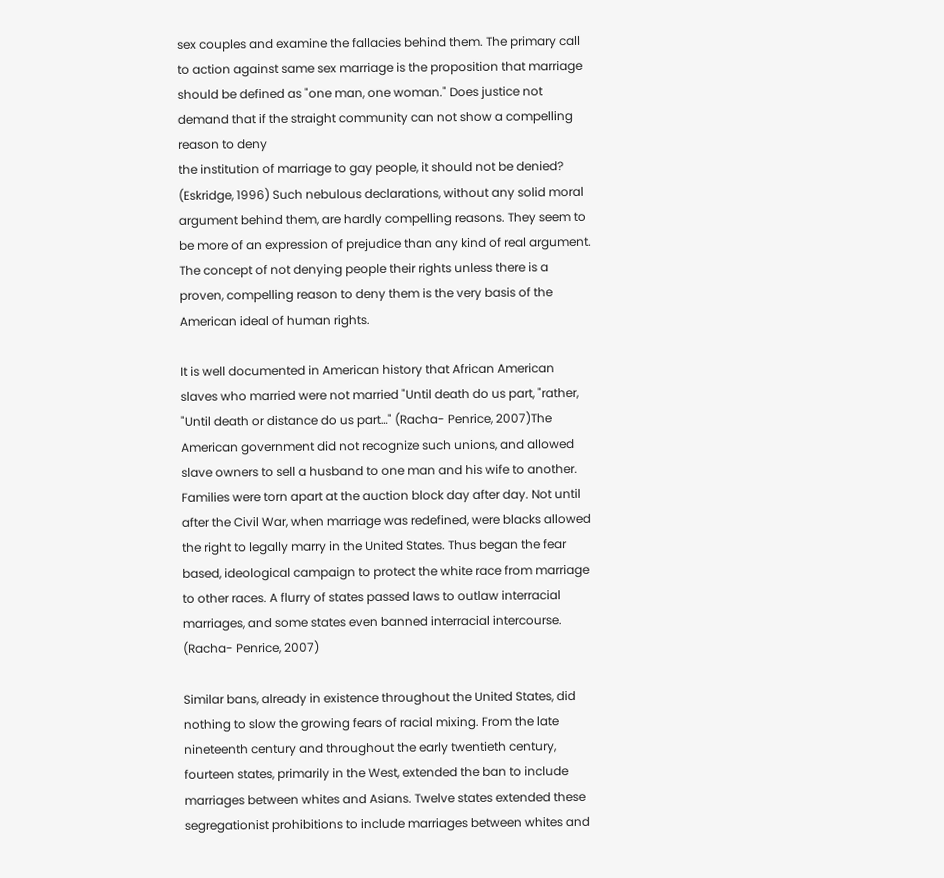sex couples and examine the fallacies behind them. The primary call to action against same sex marriage is the proposition that marriage should be defined as "one man, one woman." Does justice not demand that if the straight community can not show a compelling reason to deny
the institution of marriage to gay people, it should not be denied? (Eskridge, 1996) Such nebulous declarations, without any solid moral argument behind them, are hardly compelling reasons. They seem to be more of an expression of prejudice than any kind of real argument. The concept of not denying people their rights unless there is a proven, compelling reason to deny them is the very basis of the American ideal of human rights.

It is well documented in American history that African American slaves who married were not married "Until death do us part, "rather, "Until death or distance do us part…" (Racha- Penrice, 2007)The American government did not recognize such unions, and allowed slave owners to sell a husband to one man and his wife to another. Families were torn apart at the auction block day after day. Not until after the Civil War, when marriage was redefined, were blacks allowed the right to legally marry in the United States. Thus began the fear based, ideological campaign to protect the white race from marriage to other races. A flurry of states passed laws to outlaw interracial marriages, and some states even banned interracial intercourse. (Racha- Penrice, 2007)

Similar bans, already in existence throughout the United States, did nothing to slow the growing fears of racial mixing. From the late nineteenth century and throughout the early twentieth century, fourteen states, primarily in the West, extended the ban to include marriages between whites and Asians. Twelve states extended these segregationist prohibitions to include marriages between whites and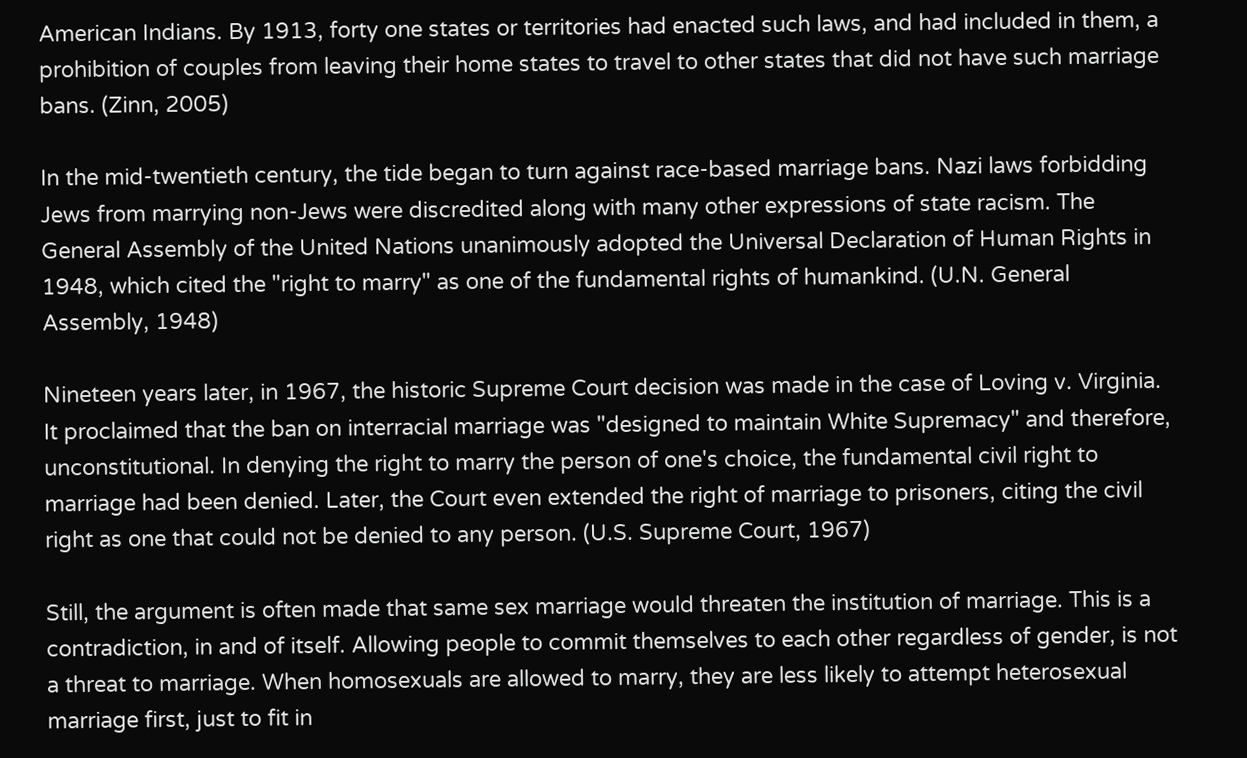American Indians. By 1913, forty one states or territories had enacted such laws, and had included in them, a prohibition of couples from leaving their home states to travel to other states that did not have such marriage bans. (Zinn, 2005)

In the mid-twentieth century, the tide began to turn against race-based marriage bans. Nazi laws forbidding Jews from marrying non-Jews were discredited along with many other expressions of state racism. The General Assembly of the United Nations unanimously adopted the Universal Declaration of Human Rights in 1948, which cited the "right to marry" as one of the fundamental rights of humankind. (U.N. General Assembly, 1948)

Nineteen years later, in 1967, the historic Supreme Court decision was made in the case of Loving v. Virginia. It proclaimed that the ban on interracial marriage was "designed to maintain White Supremacy" and therefore, unconstitutional. In denying the right to marry the person of one's choice, the fundamental civil right to marriage had been denied. Later, the Court even extended the right of marriage to prisoners, citing the civil right as one that could not be denied to any person. (U.S. Supreme Court, 1967)

Still, the argument is often made that same sex marriage would threaten the institution of marriage. This is a contradiction, in and of itself. Allowing people to commit themselves to each other regardless of gender, is not a threat to marriage. When homosexuals are allowed to marry, they are less likely to attempt heterosexual marriage first, just to fit in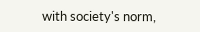with society's norm,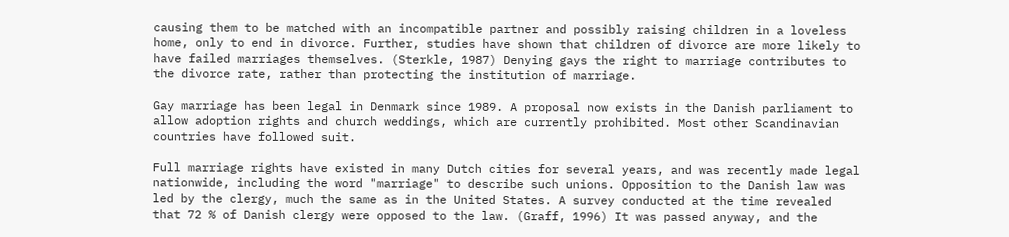causing them to be matched with an incompatible partner and possibly raising children in a loveless home, only to end in divorce. Further, studies have shown that children of divorce are more likely to have failed marriages themselves. (Sterkle, 1987) Denying gays the right to marriage contributes to the divorce rate, rather than protecting the institution of marriage.

Gay marriage has been legal in Denmark since 1989. A proposal now exists in the Danish parliament to allow adoption rights and church weddings, which are currently prohibited. Most other Scandinavian countries have followed suit.

Full marriage rights have existed in many Dutch cities for several years, and was recently made legal nationwide, including the word "marriage" to describe such unions. Opposition to the Danish law was led by the clergy, much the same as in the United States. A survey conducted at the time revealed that 72 % of Danish clergy were opposed to the law. (Graff, 1996) It was passed anyway, and the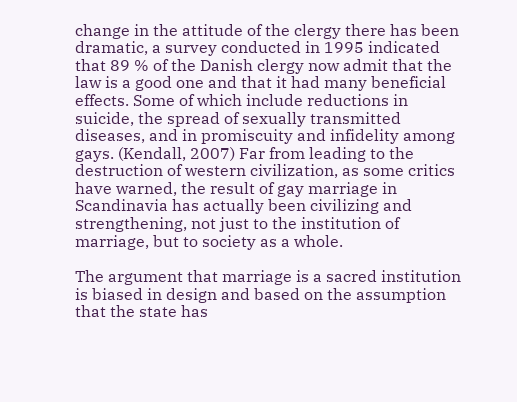change in the attitude of the clergy there has been dramatic, a survey conducted in 1995 indicated that 89 % of the Danish clergy now admit that the law is a good one and that it had many beneficial effects. Some of which include reductions in suicide, the spread of sexually transmitted diseases, and in promiscuity and infidelity among gays. (Kendall, 2007) Far from leading to the destruction of western civilization, as some critics have warned, the result of gay marriage in Scandinavia has actually been civilizing and strengthening, not just to the institution of marriage, but to society as a whole.

The argument that marriage is a sacred institution is biased in design and based on the assumption that the state has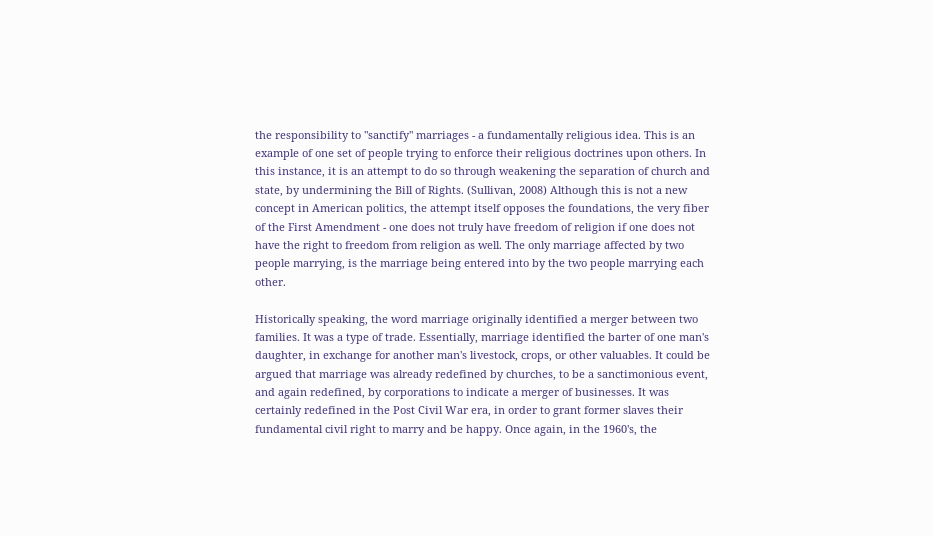the responsibility to "sanctify" marriages - a fundamentally religious idea. This is an example of one set of people trying to enforce their religious doctrines upon others. In this instance, it is an attempt to do so through weakening the separation of church and state, by undermining the Bill of Rights. (Sullivan, 2008) Although this is not a new concept in American politics, the attempt itself opposes the foundations, the very fiber of the First Amendment - one does not truly have freedom of religion if one does not have the right to freedom from religion as well. The only marriage affected by two people marrying, is the marriage being entered into by the two people marrying each other.

Historically speaking, the word marriage originally identified a merger between two families. It was a type of trade. Essentially, marriage identified the barter of one man's daughter, in exchange for another man's livestock, crops, or other valuables. It could be argued that marriage was already redefined by churches, to be a sanctimonious event, and again redefined, by corporations to indicate a merger of businesses. It was certainly redefined in the Post Civil War era, in order to grant former slaves their fundamental civil right to marry and be happy. Once again, in the 1960's, the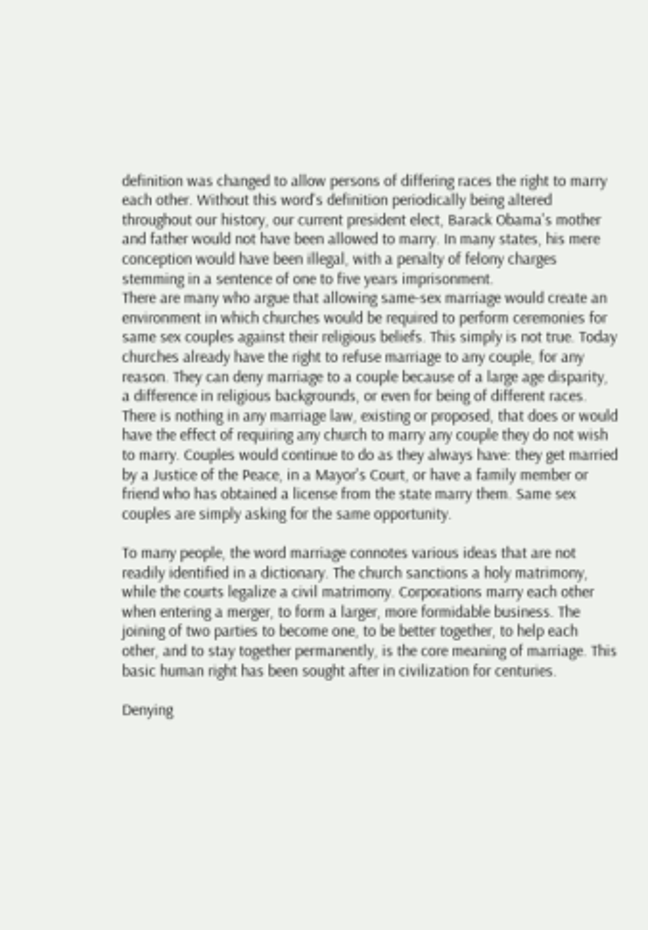definition was changed to allow persons of differing races the right to marry each other. Without this word's definition periodically being altered throughout our history, our current president elect, Barack Obama's mother and father would not have been allowed to marry. In many states, his mere conception would have been illegal, with a penalty of felony charges stemming in a sentence of one to five years imprisonment.
There are many who argue that allowing same-sex marriage would create an environment in which churches would be required to perform ceremonies for same sex couples against their religious beliefs. This simply is not true. Today churches already have the right to refuse marriage to any couple, for any reason. They can deny marriage to a couple because of a large age disparity, a difference in religious backgrounds, or even for being of different races. There is nothing in any marriage law, existing or proposed, that does or would have the effect of requiring any church to marry any couple they do not wish to marry. Couples would continue to do as they always have: they get married by a Justice of the Peace, in a Mayor's Court, or have a family member or friend who has obtained a license from the state marry them. Same sex couples are simply asking for the same opportunity.

To many people, the word marriage connotes various ideas that are not readily identified in a dictionary. The church sanctions a holy matrimony, while the courts legalize a civil matrimony. Corporations marry each other when entering a merger, to form a larger, more formidable business. The joining of two parties to become one, to be better together, to help each other, and to stay together permanently, is the core meaning of marriage. This basic human right has been sought after in civilization for centuries.

Denying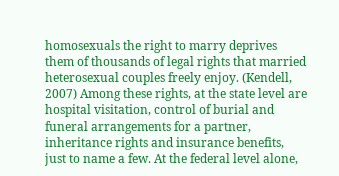homosexuals the right to marry deprives them of thousands of legal rights that married heterosexual couples freely enjoy. (Kendell, 2007) Among these rights, at the state level are hospital visitation, control of burial and funeral arrangements for a partner, inheritance rights and insurance benefits, just to name a few. At the federal level alone,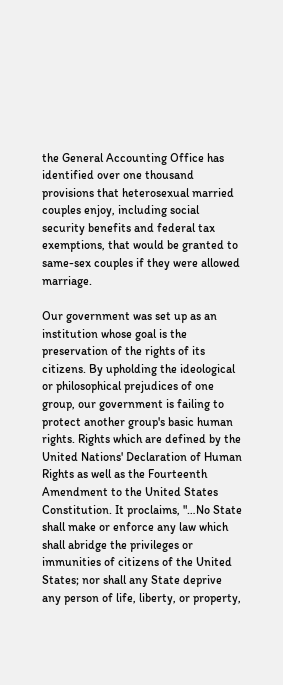the General Accounting Office has identified over one thousand provisions that heterosexual married couples enjoy, including social security benefits and federal tax exemptions, that would be granted to same-sex couples if they were allowed marriage.

Our government was set up as an institution whose goal is the preservation of the rights of its citizens. By upholding the ideological or philosophical prejudices of one group, our government is failing to protect another group's basic human rights. Rights which are defined by the United Nations' Declaration of Human Rights as well as the Fourteenth Amendment to the United States Constitution. It proclaims, "…No State shall make or enforce any law which shall abridge the privileges or immunities of citizens of the United States; nor shall any State deprive any person of life, liberty, or property,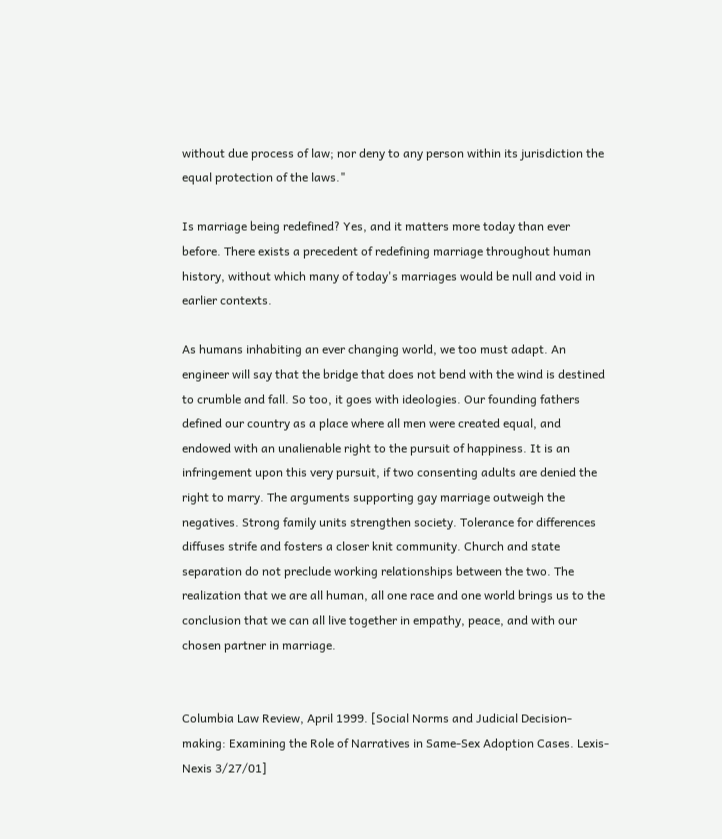without due process of law; nor deny to any person within its jurisdiction the equal protection of the laws."

Is marriage being redefined? Yes, and it matters more today than ever before. There exists a precedent of redefining marriage throughout human history, without which many of today's marriages would be null and void in earlier contexts.

As humans inhabiting an ever changing world, we too must adapt. An engineer will say that the bridge that does not bend with the wind is destined to crumble and fall. So too, it goes with ideologies. Our founding fathers defined our country as a place where all men were created equal, and endowed with an unalienable right to the pursuit of happiness. It is an infringement upon this very pursuit, if two consenting adults are denied the right to marry. The arguments supporting gay marriage outweigh the negatives. Strong family units strengthen society. Tolerance for differences diffuses strife and fosters a closer knit community. Church and state separation do not preclude working relationships between the two. The realization that we are all human, all one race and one world brings us to the conclusion that we can all live together in empathy, peace, and with our chosen partner in marriage.


Columbia Law Review, April 1999. [Social Norms and Judicial Decision-making: Examining the Role of Narratives in Same-Sex Adoption Cases. Lexis-Nexis 3/27/01]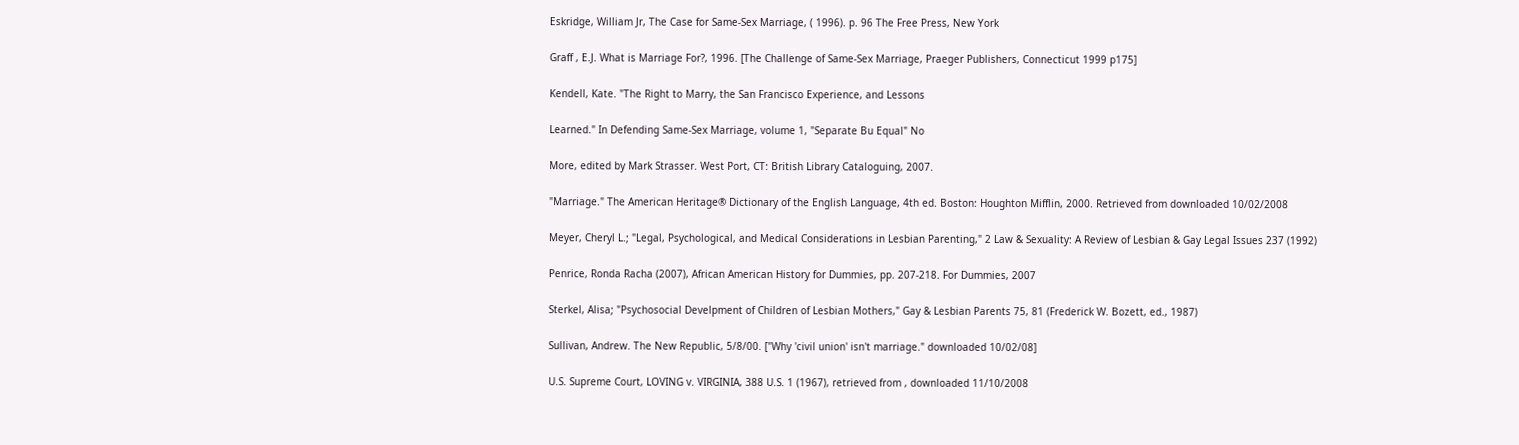Eskridge, William Jr, The Case for Same-Sex Marriage, ( 1996). p. 96 The Free Press, New York

Graff , E.J. What is Marriage For?, 1996. [The Challenge of Same-Sex Marriage, Praeger Publishers, Connecticut 1999 p175]

Kendell, Kate. "The Right to Marry, the San Francisco Experience, and Lessons

Learned." In Defending Same-Sex Marriage, volume 1, "Separate Bu Equal" No

More, edited by Mark Strasser. West Port, CT: British Library Cataloguing, 2007.

"Marriage." The American Heritage® Dictionary of the English Language, 4th ed. Boston: Houghton Mifflin, 2000. Retrieved from downloaded 10/02/2008

Meyer, Cheryl L.; "Legal, Psychological, and Medical Considerations in Lesbian Parenting," 2 Law & Sexuality: A Review of Lesbian & Gay Legal Issues 237 (1992)

Penrice, Ronda Racha (2007), African American History for Dummies, pp. 207-218. For Dummies, 2007

Sterkel, Alisa; "Psychosocial Develpment of Children of Lesbian Mothers," Gay & Lesbian Parents 75, 81 (Frederick W. Bozett, ed., 1987)

Sullivan, Andrew. The New Republic, 5/8/00. ["Why 'civil union' isn't marriage." downloaded 10/02/08]

U.S. Supreme Court, LOVING v. VIRGINIA, 388 U.S. 1 (1967), retrieved from , downloaded 11/10/2008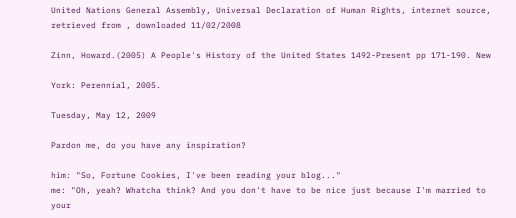United Nations General Assembly, Universal Declaration of Human Rights, internet source, retrieved from , downloaded 11/02/2008

Zinn, Howard.(2005) A People's History of the United States 1492-Present pp 171-190. New

York: Perennial, 2005.

Tuesday, May 12, 2009

Pardon me, do you have any inspiration?

him: "So, Fortune Cookies, I've been reading your blog..."
me: "Oh, yeah? Whatcha think? And you don't have to be nice just because I'm married to your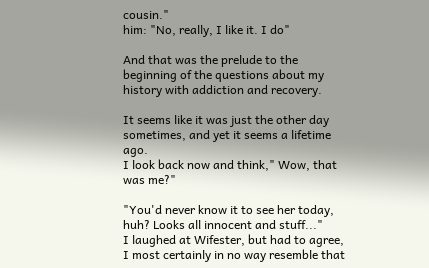cousin."
him: "No, really, I like it. I do"

And that was the prelude to the beginning of the questions about my history with addiction and recovery.

It seems like it was just the other day sometimes, and yet it seems a lifetime ago.
I look back now and think," Wow, that was me?"

"You'd never know it to see her today, huh? Looks all innocent and stuff..."
I laughed at Wifester, but had to agree, I most certainly in no way resemble that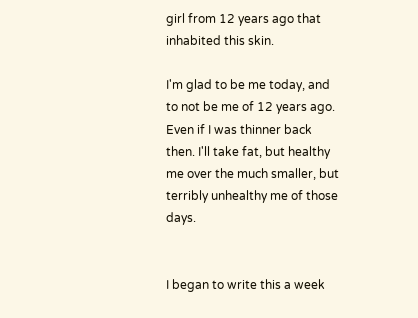girl from 12 years ago that inhabited this skin.

I'm glad to be me today, and to not be me of 12 years ago. Even if I was thinner back then. I'll take fat, but healthy me over the much smaller, but terribly unhealthy me of those days.


I began to write this a week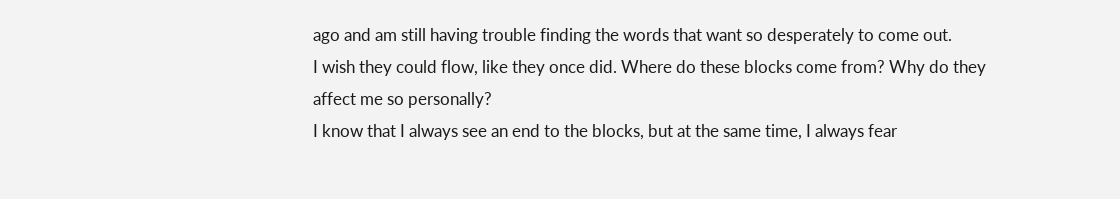ago and am still having trouble finding the words that want so desperately to come out.
I wish they could flow, like they once did. Where do these blocks come from? Why do they affect me so personally?
I know that I always see an end to the blocks, but at the same time, I always fear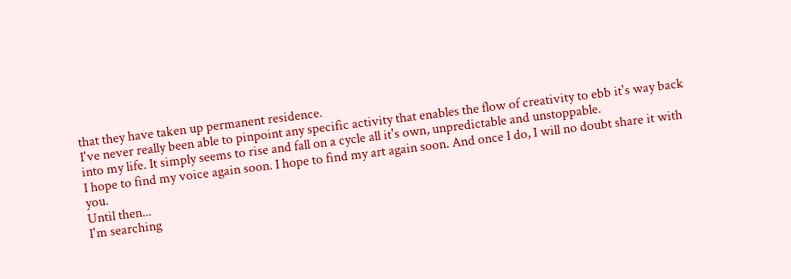that they have taken up permanent residence.
I've never really been able to pinpoint any specific activity that enables the flow of creativity to ebb it's way back into my life. It simply seems to rise and fall on a cycle all it's own, unpredictable and unstoppable.
I hope to find my voice again soon. I hope to find my art again soon. And once I do, I will no doubt share it with you.
Until then...
I'm searching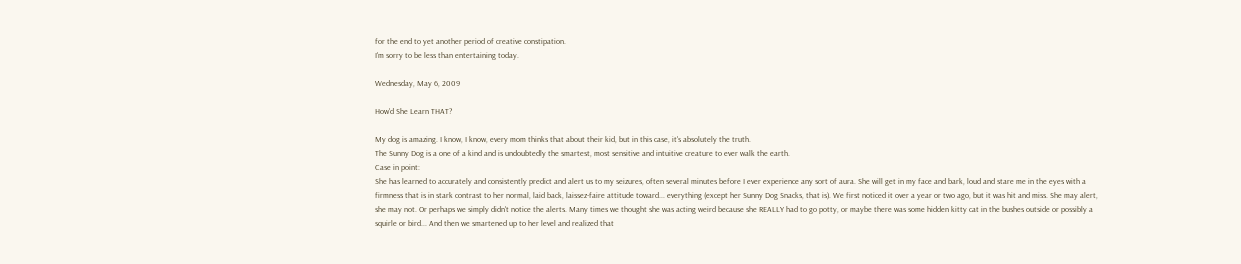for the end to yet another period of creative constipation.
I'm sorry to be less than entertaining today.

Wednesday, May 6, 2009

How'd She Learn THAT?

My dog is amazing. I know, I know, every mom thinks that about their kid, but in this case, it's absolutely the truth.
The Sunny Dog is a one of a kind and is undoubtedly the smartest, most sensitive and intuitive creature to ever walk the earth.
Case in point:
She has learned to accurately and consistently predict and alert us to my seizures, often several minutes before I ever experience any sort of aura. She will get in my face and bark, loud and stare me in the eyes with a firmness that is in stark contrast to her normal, laid back, laissez-faire attitude toward... everything (except her Sunny Dog Snacks, that is). We first noticed it over a year or two ago, but it was hit and miss. She may alert, she may not. Or perhaps we simply didn't notice the alerts. Many times we thought she was acting weird because she REALLY had to go potty, or maybe there was some hidden kitty cat in the bushes outside or possibly a squirle or bird... And then we smartened up to her level and realized that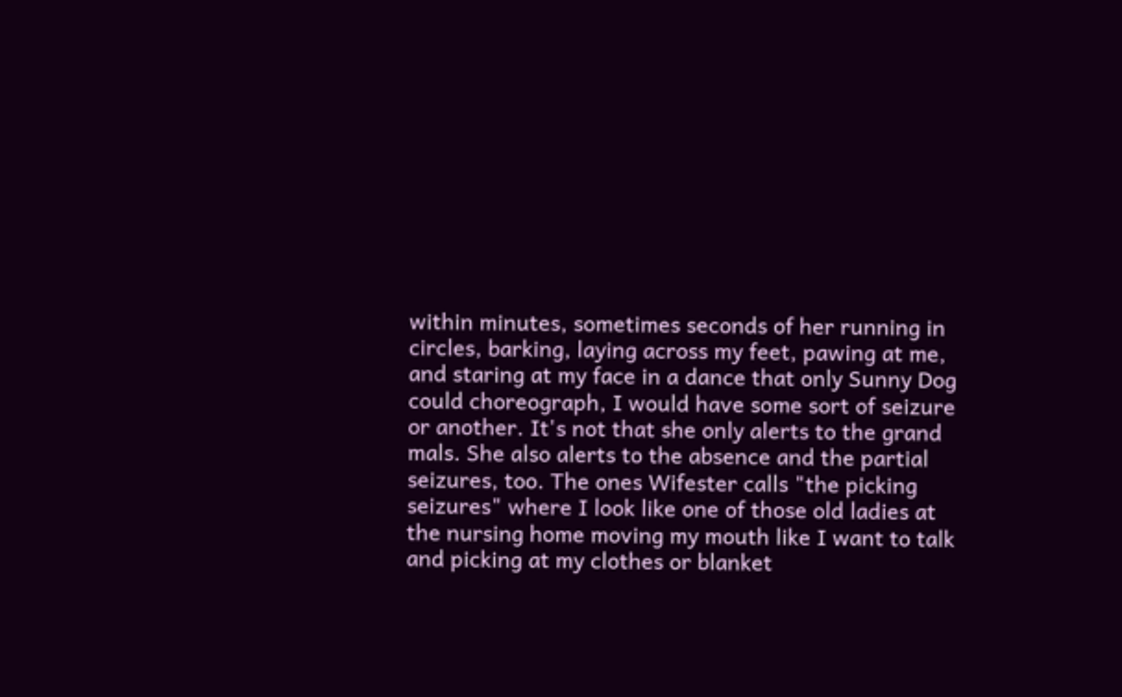within minutes, sometimes seconds of her running in circles, barking, laying across my feet, pawing at me, and staring at my face in a dance that only Sunny Dog could choreograph, I would have some sort of seizure or another. It's not that she only alerts to the grand mals. She also alerts to the absence and the partial seizures, too. The ones Wifester calls "the picking seizures" where I look like one of those old ladies at the nursing home moving my mouth like I want to talk and picking at my clothes or blanket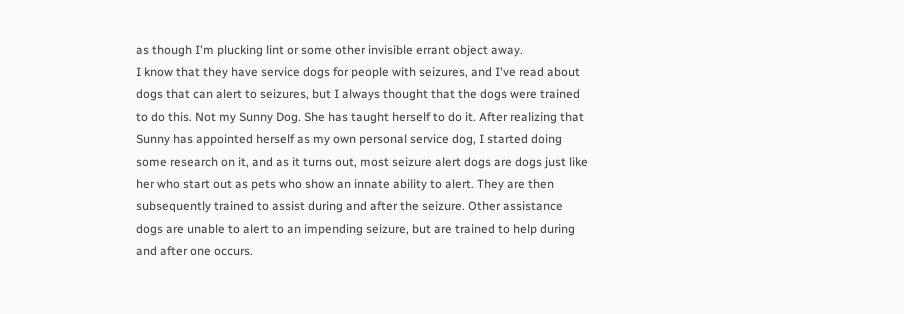as though I'm plucking lint or some other invisible errant object away.
I know that they have service dogs for people with seizures, and I've read about dogs that can alert to seizures, but I always thought that the dogs were trained to do this. Not my Sunny Dog. She has taught herself to do it. After realizing that Sunny has appointed herself as my own personal service dog, I started doing some research on it, and as it turns out, most seizure alert dogs are dogs just like her who start out as pets who show an innate ability to alert. They are then subsequently trained to assist during and after the seizure. Other assistance dogs are unable to alert to an impending seizure, but are trained to help during and after one occurs.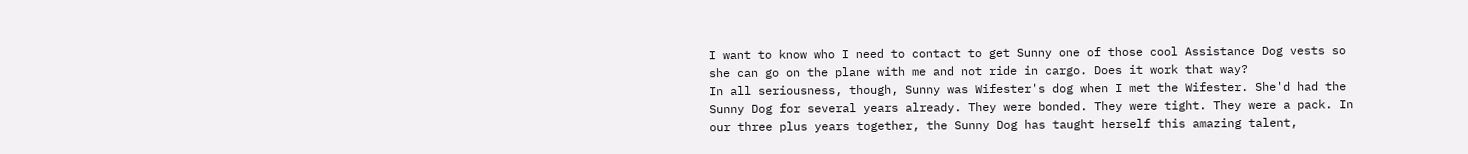I want to know who I need to contact to get Sunny one of those cool Assistance Dog vests so she can go on the plane with me and not ride in cargo. Does it work that way?
In all seriousness, though, Sunny was Wifester's dog when I met the Wifester. She'd had the Sunny Dog for several years already. They were bonded. They were tight. They were a pack. In our three plus years together, the Sunny Dog has taught herself this amazing talent,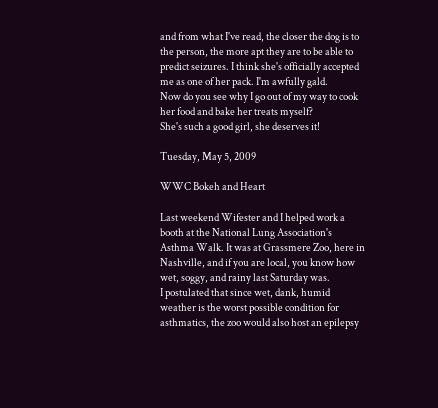and from what I've read, the closer the dog is to the person, the more apt they are to be able to predict seizures. I think she's officially accepted me as one of her pack. I'm awfully gald.
Now do you see why I go out of my way to cook her food and bake her treats myself?
She's such a good girl, she deserves it!

Tuesday, May 5, 2009

WWC Bokeh and Heart

Last weekend Wifester and I helped work a booth at the National Lung Association's Asthma Walk. It was at Grassmere Zoo, here in Nashville, and if you are local, you know how wet, soggy, and rainy last Saturday was.
I postulated that since wet, dank, humid weather is the worst possible condition for asthmatics, the zoo would also host an epilepsy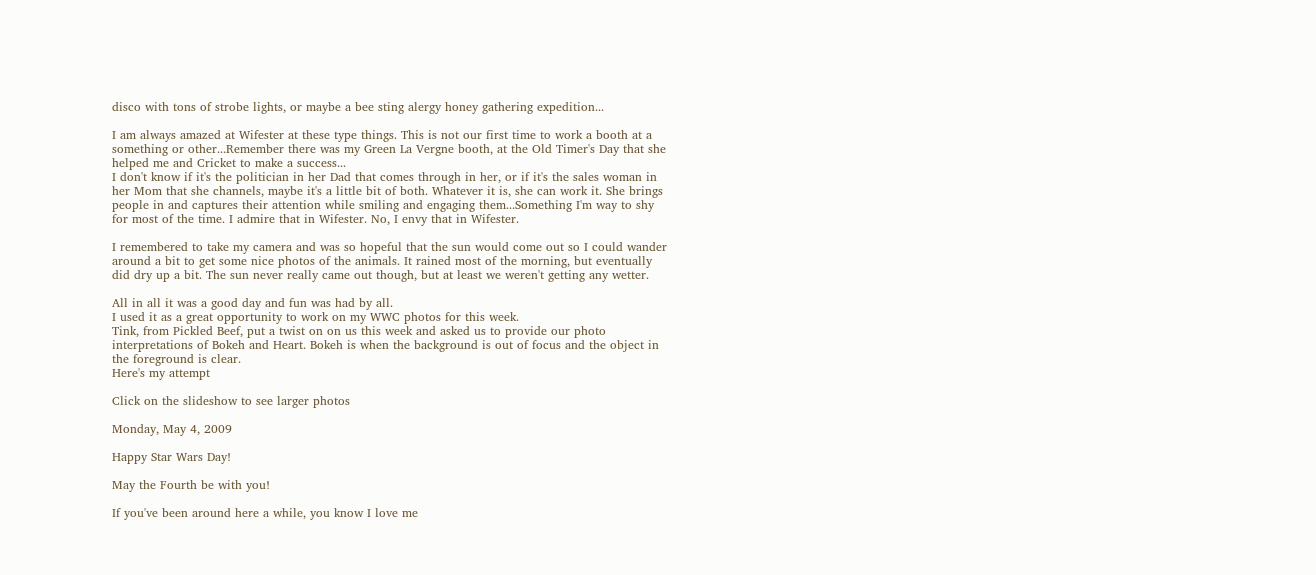disco with tons of strobe lights, or maybe a bee sting alergy honey gathering expedition...

I am always amazed at Wifester at these type things. This is not our first time to work a booth at a something or other...Remember there was my Green La Vergne booth, at the Old Timer's Day that she helped me and Cricket to make a success...
I don't know if it's the politician in her Dad that comes through in her, or if it's the sales woman in her Mom that she channels, maybe it's a little bit of both. Whatever it is, she can work it. She brings people in and captures their attention while smiling and engaging them...Something I'm way to shy for most of the time. I admire that in Wifester. No, I envy that in Wifester.

I remembered to take my camera and was so hopeful that the sun would come out so I could wander around a bit to get some nice photos of the animals. It rained most of the morning, but eventually did dry up a bit. The sun never really came out though, but at least we weren't getting any wetter.

All in all it was a good day and fun was had by all.
I used it as a great opportunity to work on my WWC photos for this week.
Tink, from Pickled Beef, put a twist on on us this week and asked us to provide our photo interpretations of Bokeh and Heart. Bokeh is when the background is out of focus and the object in the foreground is clear.
Here's my attempt

Click on the slideshow to see larger photos

Monday, May 4, 2009

Happy Star Wars Day!

May the Fourth be with you!

If you've been around here a while, you know I love me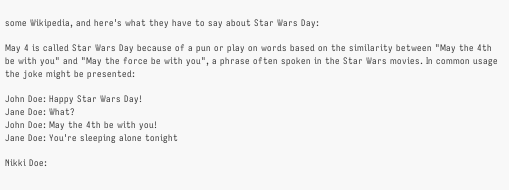some Wikipedia, and here's what they have to say about Star Wars Day:

May 4 is called Star Wars Day because of a pun or play on words based on the similarity between "May the 4th be with you" and "May the force be with you", a phrase often spoken in the Star Wars movies. In common usage the joke might be presented:

John Doe: Happy Star Wars Day!
Jane Doe: What?
John Doe: May the 4th be with you!
Jane Doe: You're sleeping alone tonight

Nikki Doe: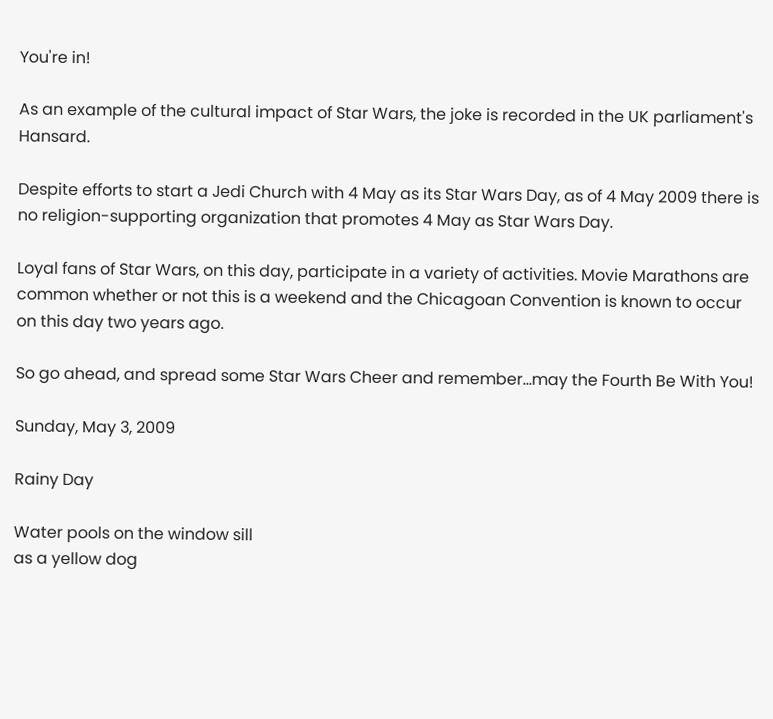You're in!

As an example of the cultural impact of Star Wars, the joke is recorded in the UK parliament's Hansard.

Despite efforts to start a Jedi Church with 4 May as its Star Wars Day, as of 4 May 2009 there is no religion-supporting organization that promotes 4 May as Star Wars Day.

Loyal fans of Star Wars, on this day, participate in a variety of activities. Movie Marathons are common whether or not this is a weekend and the Chicagoan Convention is known to occur on this day two years ago.

So go ahead, and spread some Star Wars Cheer and remember...may the Fourth Be With You!

Sunday, May 3, 2009

Rainy Day

Water pools on the window sill
as a yellow dog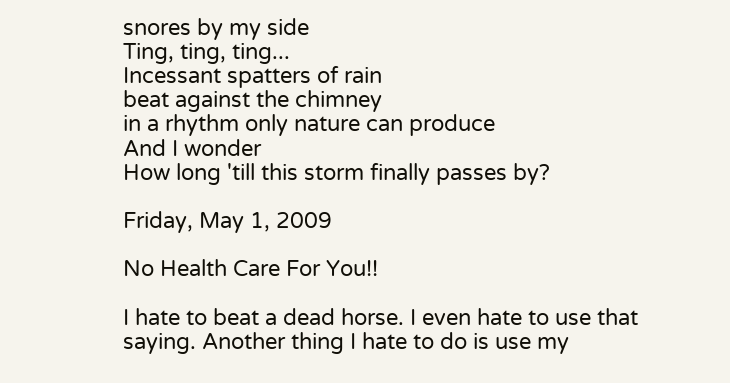snores by my side
Ting, ting, ting...
Incessant spatters of rain
beat against the chimney
in a rhythm only nature can produce
And I wonder
How long 'till this storm finally passes by?

Friday, May 1, 2009

No Health Care For You!!

I hate to beat a dead horse. I even hate to use that saying. Another thing I hate to do is use my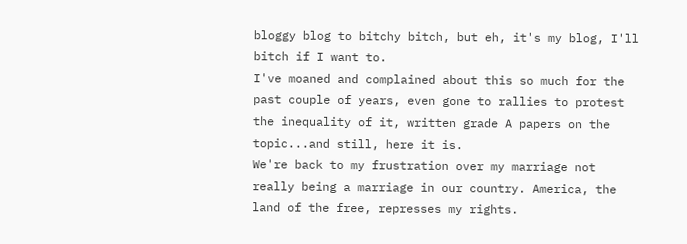bloggy blog to bitchy bitch, but eh, it's my blog, I'll bitch if I want to.
I've moaned and complained about this so much for the past couple of years, even gone to rallies to protest the inequality of it, written grade A papers on the topic...and still, here it is.
We're back to my frustration over my marriage not really being a marriage in our country. America, the land of the free, represses my rights.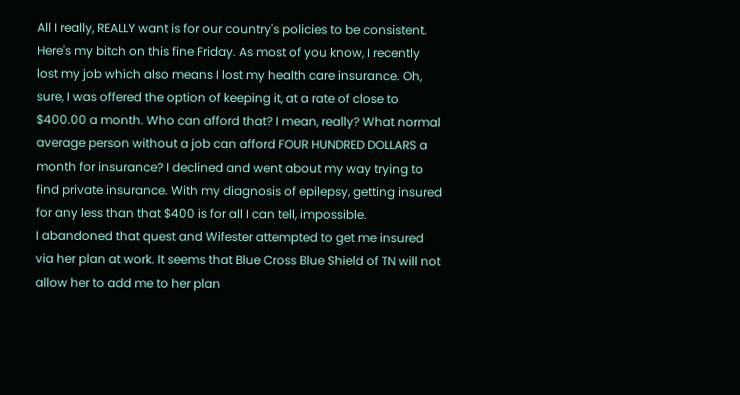All I really, REALLY want is for our country's policies to be consistent. Here's my bitch on this fine Friday. As most of you know, I recently lost my job which also means I lost my health care insurance. Oh, sure, I was offered the option of keeping it, at a rate of close to $400.00 a month. Who can afford that? I mean, really? What normal average person without a job can afford FOUR HUNDRED DOLLARS a month for insurance? I declined and went about my way trying to find private insurance. With my diagnosis of epilepsy, getting insured for any less than that $400 is for all I can tell, impossible.
I abandoned that quest and Wifester attempted to get me insured via her plan at work. It seems that Blue Cross Blue Shield of TN will not allow her to add me to her plan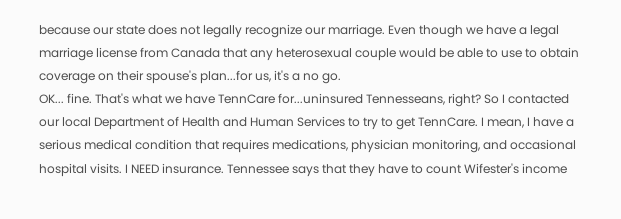because our state does not legally recognize our marriage. Even though we have a legal marriage license from Canada that any heterosexual couple would be able to use to obtain coverage on their spouse's plan...for us, it's a no go.
OK... fine. That's what we have TennCare for...uninsured Tennesseans, right? So I contacted our local Department of Health and Human Services to try to get TennCare. I mean, I have a serious medical condition that requires medications, physician monitoring, and occasional hospital visits. I NEED insurance. Tennessee says that they have to count Wifester's income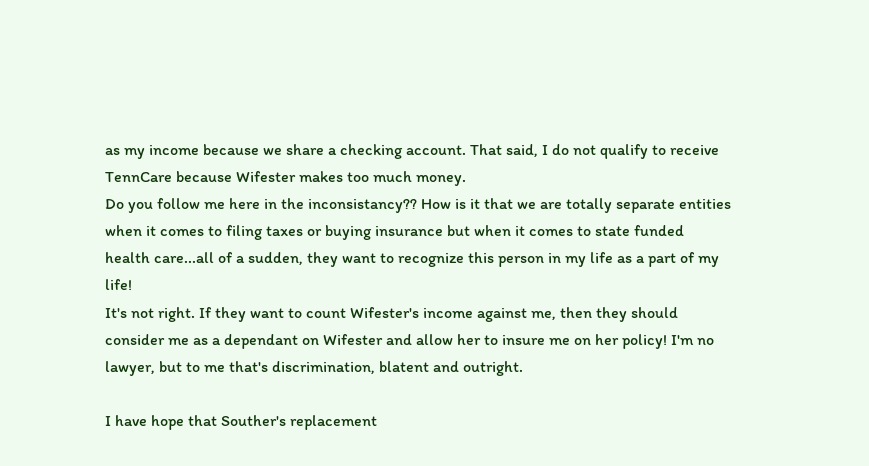as my income because we share a checking account. That said, I do not qualify to receive TennCare because Wifester makes too much money.
Do you follow me here in the inconsistancy?? How is it that we are totally separate entities when it comes to filing taxes or buying insurance but when it comes to state funded health care...all of a sudden, they want to recognize this person in my life as a part of my life!
It's not right. If they want to count Wifester's income against me, then they should consider me as a dependant on Wifester and allow her to insure me on her policy! I'm no lawyer, but to me that's discrimination, blatent and outright.

I have hope that Souther's replacement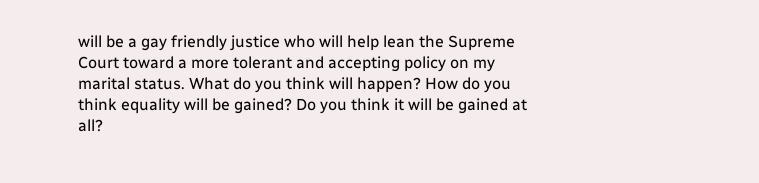will be a gay friendly justice who will help lean the Supreme Court toward a more tolerant and accepting policy on my marital status. What do you think will happen? How do you think equality will be gained? Do you think it will be gained at all?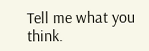Tell me what you think.